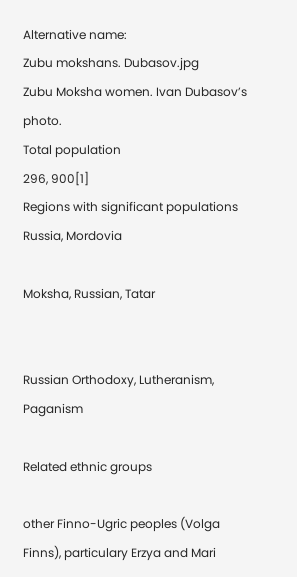Alternative name:
Zubu mokshans. Dubasov.jpg
Zubu Moksha women. Ivan Dubasov’s photo.
Total population
296, 900[1]
Regions with significant populations
Russia, Mordovia

Moksha, Russian, Tatar


Russian Orthodoxy, Lutheranism, Paganism

Related ethnic groups

other Finno-Ugric peoples (Volga Finns), particulary Erzya and Mari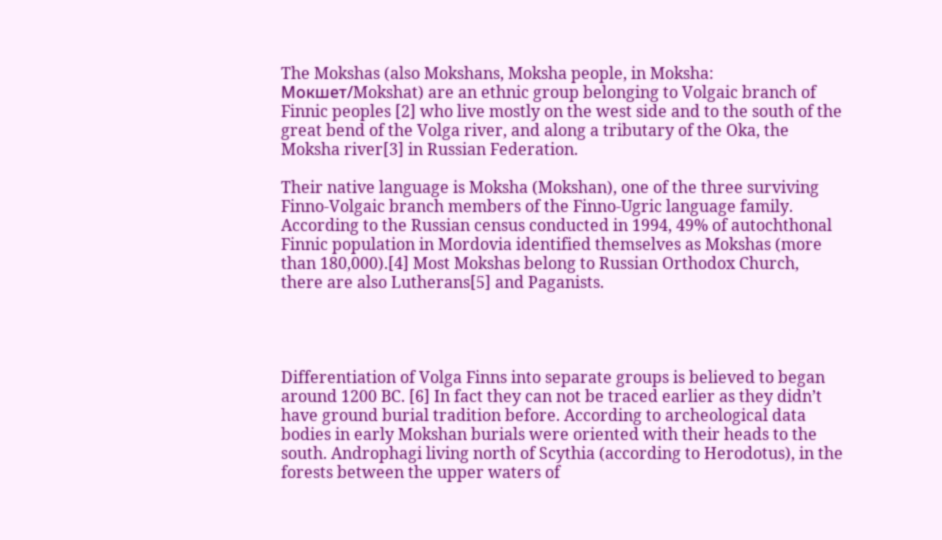The Mokshas (also Mokshans, Moksha people, in Moksha: Мокшет/Mokshat) are an ethnic group belonging to Volgaic branch of Finnic peoples [2] who live mostly on the west side and to the south of the great bend of the Volga river, and along a tributary of the Oka, the Moksha river[3] in Russian Federation.

Their native language is Moksha (Mokshan), one of the three surviving Finno-Volgaic branch members of the Finno-Ugric language family. According to the Russian census conducted in 1994, 49% of autochthonal Finnic population in Mordovia identified themselves as Mokshas (more than 180,000).[4] Most Mokshas belong to Russian Orthodox Church, there are also Lutherans[5] and Paganists.




Differentiation of Volga Finns into separate groups is believed to began around 1200 BC. [6] In fact they can not be traced earlier as they didn’t have ground burial tradition before. According to archeological data bodies in early Mokshan burials were oriented with their heads to the south. Androphagi living north of Scythia (according to Herodotus), in the forests between the upper waters of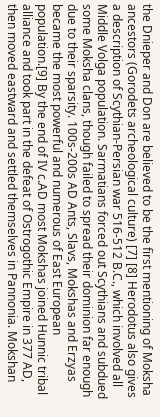the Dnieper and Don are believed to be the first mentioning of Moksha ancestors (Gorodets archeological culture) [7] [8] Herodotus also gives a description of Scythian-Persian war 516-512 B.C., which involved all Middle Volga population. Sarmatians forced out Scythians and subdued some Moksha clans, though failed to spread their dominion far enough due to their sparsity. 100s-200s AD Ants, Slavs, Mokshas and Erzyas became the most powerful and numerous of East European population.[9] By the end of IV c.AD most Mokshas joined Hunnic tribal alliance and took part in the defeat of Ostrogothic Empire in 377 AD, then moved eastward and settled themselves in Pannonia. Mokshan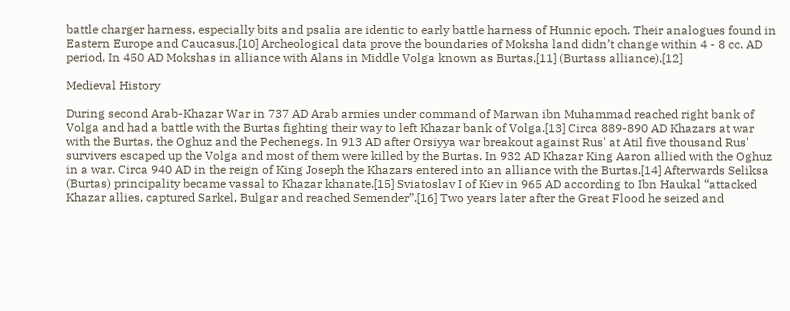battle charger harness, especially bits and psalia are identic to early battle harness of Hunnic epoch. Their analogues found in Eastern Europe and Caucasus.[10] Archeological data prove the boundaries of Moksha land didn’t change within 4 - 8 cc. AD period. In 450 AD Mokshas in alliance with Alans in Middle Volga known as Burtas,[11] (Burtass alliance).[12]

Medieval History

During second Arab-Khazar War in 737 AD Arab armies under command of Marwan ibn Muhammad reached right bank of Volga and had a battle with the Burtas fighting their way to left Khazar bank of Volga.[13] Circa 889-890 AD Khazars at war with the Burtas, the Oghuz and the Pechenegs. In 913 AD after Orsiyya war breakout against Rus' at Atil five thousand Rus' survivers escaped up the Volga and most of them were killed by the Burtas. In 932 AD Khazar King Aaron allied with the Oghuz in a war. Circa 940 AD in the reign of King Joseph the Khazars entered into an alliance with the Burtas.[14] Afterwards Seliksa (Burtas) principality became vassal to Khazar khanate.[15] Sviatoslav I of Kiev in 965 AD according to Ibn Haukal “attacked Khazar allies, captured Sarkel, Bulgar and reached Semender”.[16] Two years later after the Great Flood he seized and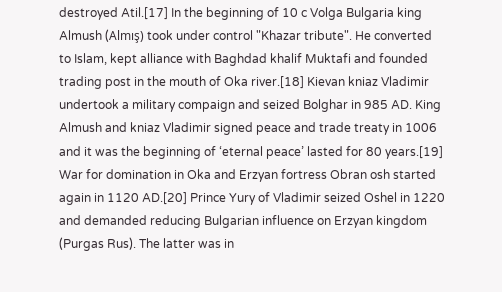destroyed Atil.[17] In the beginning of 10 c Volga Bulgaria king Almush (Almış) took under control "Khazar tribute". He converted to Islam, kept alliance with Baghdad khalif Muktafi and founded trading post in the mouth of Oka river.[18] Kievan kniaz Vladimir undertook a military compaign and seized Bolghar in 985 AD. King Almush and kniaz Vladimir signed peace and trade treaty in 1006 and it was the beginning of ‘eternal peace’ lasted for 80 years.[19] War for domination in Oka and Erzyan fortress Obran osh started again in 1120 AD.[20] Prince Yury of Vladimir seized Oshel in 1220 and demanded reducing Bulgarian influence on Erzyan kingdom (Purgas Rus). The latter was in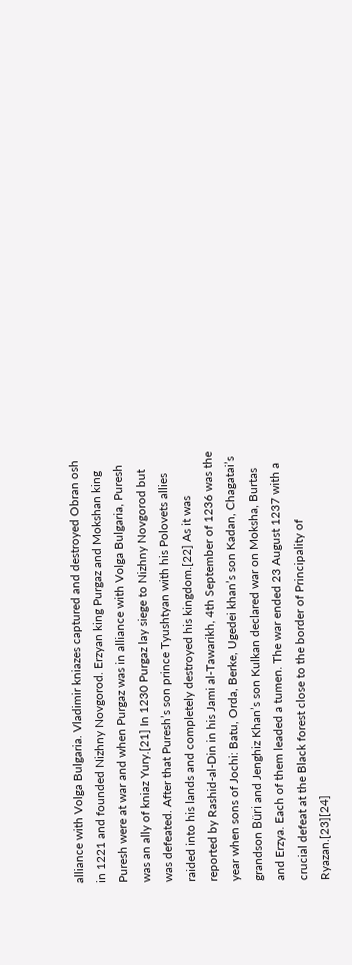alliance with Volga Bulgaria. Vladimir kniazes captured and destroyed Obran osh in 1221 and founded Nizhny Novgorod. Erzyan king Purgaz and Mokshan king Puresh were at war and when Purgaz was in alliance with Volga Bulgaria, Puresh was an ally of kniaz Yury.[21] In 1230 Purgaz lay siege to Nizhny Novgorod but was defeated. After that Puresh’s son prince Tyushtyan with his Polovets allies raided into his lands and completely destroyed his kingdom.[22] As it was reported by Rashid-al-Din in his Jami al-Tawarikh, 4th September of 1236 was the year when sons of Jochi: Batu, Orda, Berke, Ugedei khan’s son Kadan, Chagatai’s grandson Büri and Jenghiz Khan’s son Kulkan declared war on Moksha, Burtas and Erzya. Each of them leaded a tumen. The war ended 23 August 1237 with a crucial defeat at the Black forest close to the border of Principality of Ryazan.[23][24]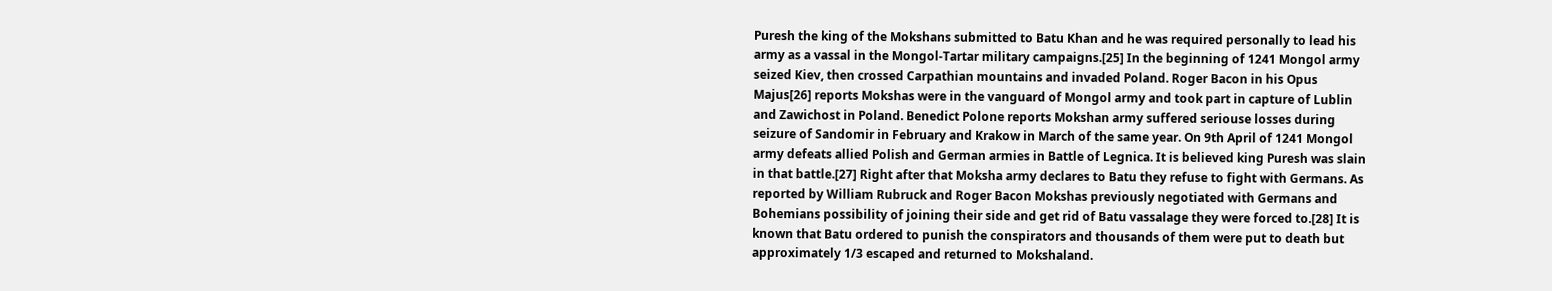Puresh the king of the Mokshans submitted to Batu Khan and he was required personally to lead his army as a vassal in the Mongol-Tartar military campaigns.[25] In the beginning of 1241 Mongol army seized Kiev, then crossed Carpathian mountains and invaded Poland. Roger Bacon in his Opus Majus[26] reports Mokshas were in the vanguard of Mongol army and took part in capture of Lublin and Zawichost in Poland. Benedict Polone reports Mokshan army suffered seriouse losses during seizure of Sandomir in February and Krakow in March of the same year. On 9th April of 1241 Mongol army defeats allied Polish and German armies in Battle of Legnica. It is believed king Puresh was slain in that battle.[27] Right after that Moksha army declares to Batu they refuse to fight with Germans. As reported by William Rubruck and Roger Bacon Mokshas previously negotiated with Germans and Bohemians possibility of joining their side and get rid of Batu vassalage they were forced to.[28] It is known that Batu ordered to punish the conspirators and thousands of them were put to death but approximately 1/3 escaped and returned to Mokshaland.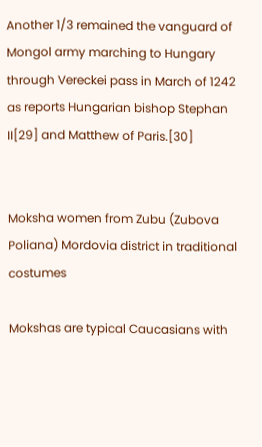Another 1/3 remained the vanguard of Mongol army marching to Hungary through Vereckei pass in March of 1242 as reports Hungarian bishop Stephan II[29] and Matthew of Paris.[30]


Moksha women from Zubu (Zubova Poliana) Mordovia district in traditional costumes

Mokshas are typical Caucasians with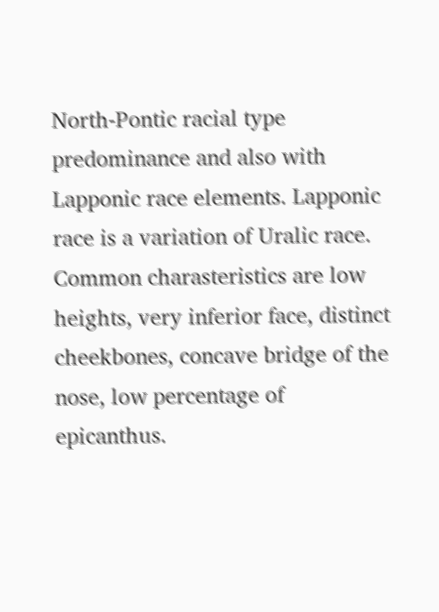North-Pontic racial type predominance and also with Lapponic race elements. Lapponic race is a variation of Uralic race. Common charasteristics are low heights, very inferior face, distinct cheekbones, concave bridge of the nose, low percentage of epicanthus.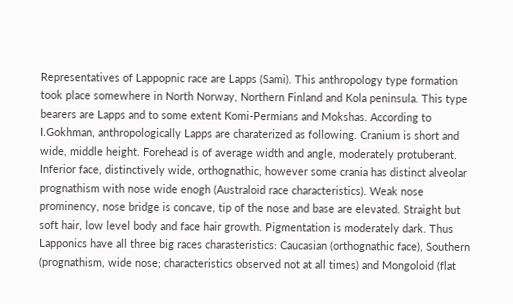Representatives of Lappopnic race are Lapps (Sami). This anthropology type formation took place somewhere in North Norway, Northern Finland and Kola peninsula. This type bearers are Lapps and to some extent Komi-Permians and Mokshas. According to I.Gokhman, anthropologically Lapps are charaterized as following. Cranium is short and wide, middle height. Forehead is of average width and angle, moderately protuberant. Inferior face, distinctively wide, orthognathic, however some crania has distinct alveolar prognathism with nose wide enogh (Australoid race characteristics). Weak nose prominency, nose bridge is concave, tip of the nose and base are elevated. Straight but soft hair, low level body and face hair growth. Pigmentation is moderately dark. Thus Lapponics have all three big races charasteristics: Caucasian (orthognathic face), Southern (prognathism, wide nose; characteristics observed not at all times) and Mongoloid (flat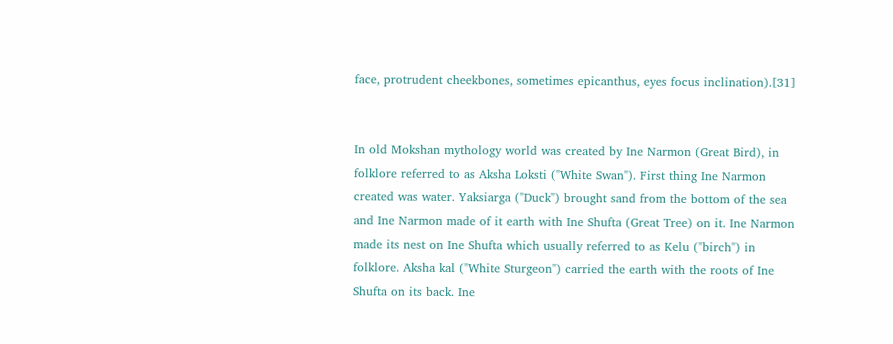face, protrudent cheekbones, sometimes epicanthus, eyes focus inclination).[31]


In old Mokshan mythology world was created by Ine Narmon (Great Bird), in folklore referred to as Aksha Loksti ("White Swan"). First thing Ine Narmon created was water. Yaksiarga ("Duck") brought sand from the bottom of the sea and Ine Narmon made of it earth with Ine Shufta (Great Tree) on it. Ine Narmon made its nest on Ine Shufta which usually referred to as Kelu ("birch") in folklore. Aksha kal ("White Sturgeon") carried the earth with the roots of Ine Shufta on its back. Ine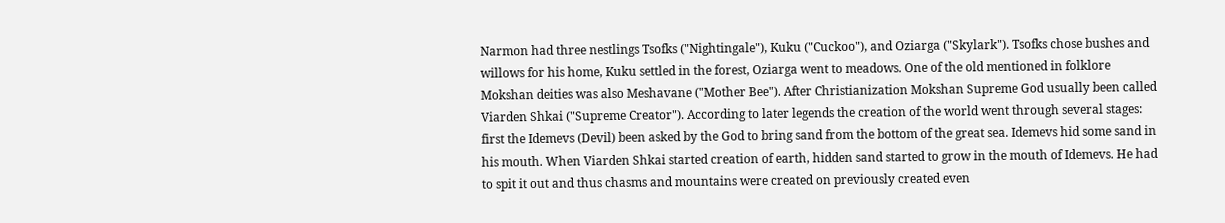Narmon had three nestlings Tsofks ("Nightingale"), Kuku ("Cuckoo"), and Oziarga ("Skylark"). Tsofks chose bushes and willows for his home, Kuku settled in the forest, Oziarga went to meadows. One of the old mentioned in folklore Mokshan deities was also Meshavane ("Mother Bee"). After Christianization Mokshan Supreme God usually been called Viarden Shkai ("Supreme Creator"). According to later legends the creation of the world went through several stages: first the Idemevs (Devil) been asked by the God to bring sand from the bottom of the great sea. Idemevs hid some sand in his mouth. When Viarden Shkai started creation of earth, hidden sand started to grow in the mouth of Idemevs. He had to spit it out and thus chasms and mountains were created on previously created even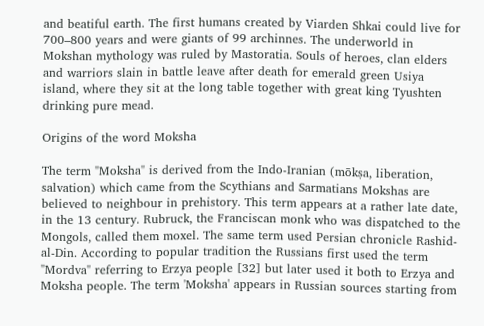and beatiful earth. The first humans created by Viarden Shkai could live for 700–800 years and were giants of 99 archinnes. The underworld in Mokshan mythology was ruled by Mastoratia. Souls of heroes, clan elders and warriors slain in battle leave after death for emerald green Usiya island, where they sit at the long table together with great king Tyushten drinking pure mead.

Origins of the word Moksha

The term "Moksha" is derived from the Indo-Iranian (mōkṣa, liberation, salvation) which came from the Scythians and Sarmatians Mokshas are believed to neighbour in prehistory. This term appears at a rather late date, in the 13 century. Rubruck, the Franciscan monk who was dispatched to the Mongols, called them moxel. The same term used Persian chronicle Rashid-al-Din. According to popular tradition the Russians first used the term "Mordva" referring to Erzya people [32] but later used it both to Erzya and Moksha people. The term 'Moksha' appears in Russian sources starting from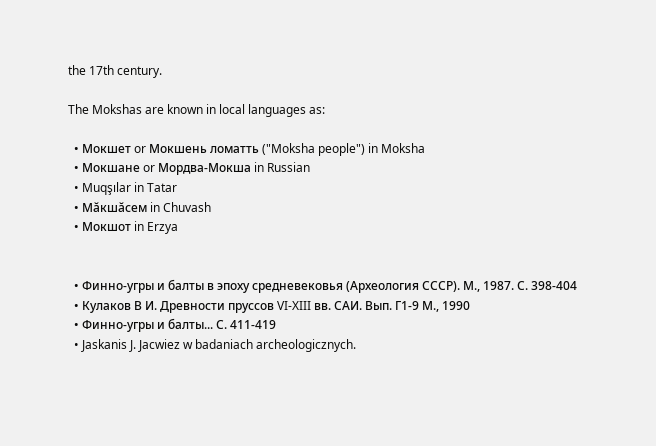the 17th century.

The Mokshas are known in local languages as:

  • Мокшет or Мокшень ломатть ("Moksha people") in Moksha
  • Мокшане or Мордва-Мокша in Russian
  • Muqşılar in Tatar
  • Мăкшăсем in Chuvash
  • Мокшот in Erzya


  • Финно-угры и балты в эпоху средневековья (Археология СССР). М., 1987. С. 398-404
  • Кулаков В И. Древности пруссов VI-XIII вв. САИ. Вып. Г1-9 М., 1990
  • Финно-угры и балты... С. 411-419
  • Jaskanis J. Jacwiez w badaniach archeologicznych.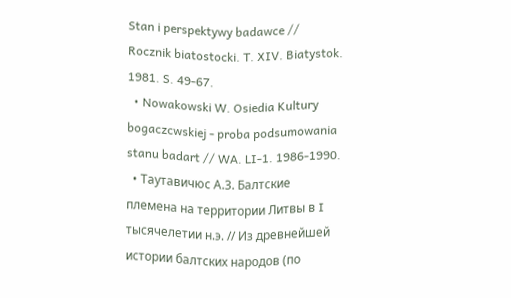Stan i perspektywy badawce // Rocznik biatostocki. T. XIV. Biatystok. 1981. S. 49-67.
  • Nowakowski W. Osiedia Kultury bogaczcwskiej - proba podsumowania stanu badart // WA. LI-1. 1986-1990.
  • Таутавичюс А.3. Балтские племена на территории Литвы в I тысячелетии н.э. // Из древнейшей истории балтских народов (по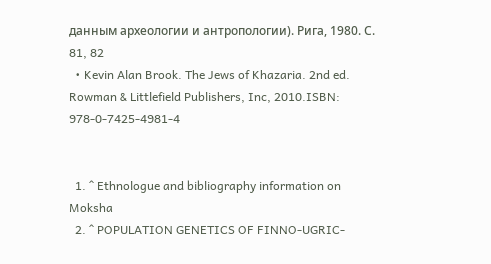данным археологии и антропологии). Рига, 1980. С. 81, 82
  • Kevin Alan Brook. The Jews of Khazaria. 2nd ed. Rowman & Littlefield Publishers, Inc, 2010.ISBN: 978-0-7425-4981-4


  1. ^ Ethnologue and bibliography information on Moksha
  2. ^ POPULATION GENETICS OF FINNO-UGRIC-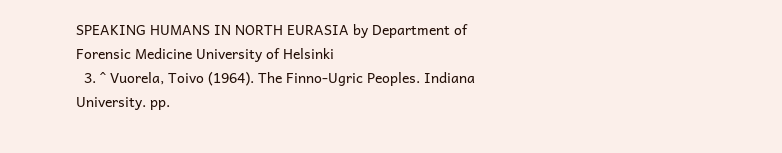SPEAKING HUMANS IN NORTH EURASIA by Department of Forensic Medicine University of Helsinki
  3. ^ Vuorela, Toivo (1964). The Finno-Ugric Peoples. Indiana University. pp.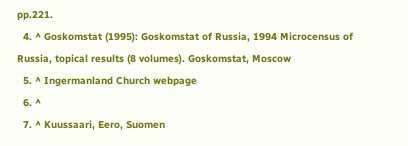pp.221.
  4. ^ Goskomstat (1995): Goskomstat of Russia, 1994 Microcensus of Russia, topical results (8 volumes). Goskomstat, Moscow
  5. ^ Ingermanland Church webpage
  6. ^
  7. ^ Kuussaari, Eero, Suomen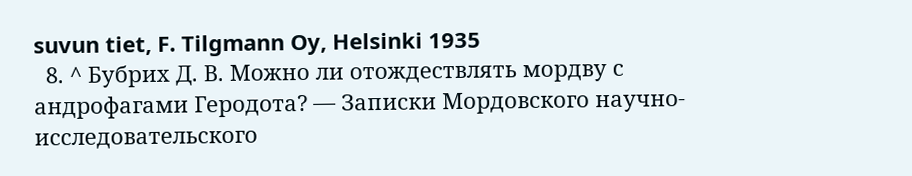suvun tiet, F. Tilgmann Oy, Helsinki 1935
  8. ^ Бубрих Д. В. Можно ли отождествлять мордву с андрофагами Геродота? — Записки Мордовского научно-исследовательского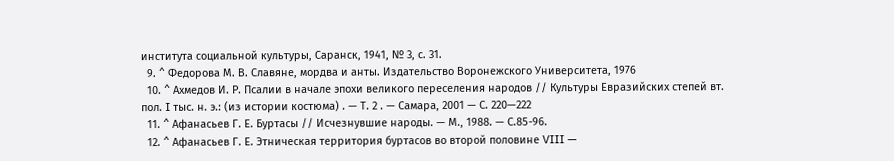института социальной культуры, Саранск, 1941, № 3, с. 31.
  9. ^ Федорова М. В. Славяне, мордва и анты. Издательство Воронежского Университета, 1976
  10. ^ Ахмедов И. Р. Псалии в начале эпохи великого переселения народов // Культуры Евразийских степей вт. пол. I тыс. н. э.: (из истории костюма) . — Т. 2 . — Самара, 2001 — С. 220—222
  11. ^ Афанасьев Г. Е. Буртасы // Исчезнувшие народы. — М., 1988. — С.85-96.
  12. ^ Афанасьев Г. Е. Этническая территория буртасов во второй половине VIII —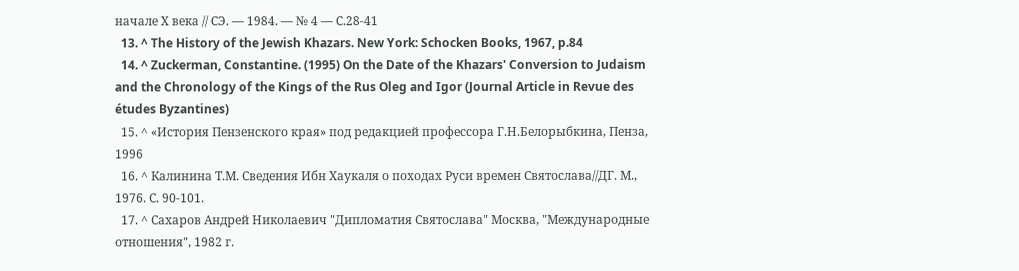начале Х века // СЭ. — 1984. — № 4 — С.28-41
  13. ^ The History of the Jewish Khazars. New York: Schocken Books, 1967, p.84
  14. ^ Zuckerman, Constantine. (1995) On the Date of the Khazars' Conversion to Judaism and the Chronology of the Kings of the Rus Oleg and Igor (Journal Article in Revue des études Byzantines)
  15. ^ «История Пензенского края» под редакцией профессора Г.Н.Белорыбкина, Пенза, 1996
  16. ^ Калинина Т.М. Сведения Ибн Хаукаля о походах Руси времен Святослава//ДГ. М., 1976. С. 90-101.
  17. ^ Сахаров Андрей Николаевич "Дипломатия Святослава" Москва, "Международные отношения", 1982 г.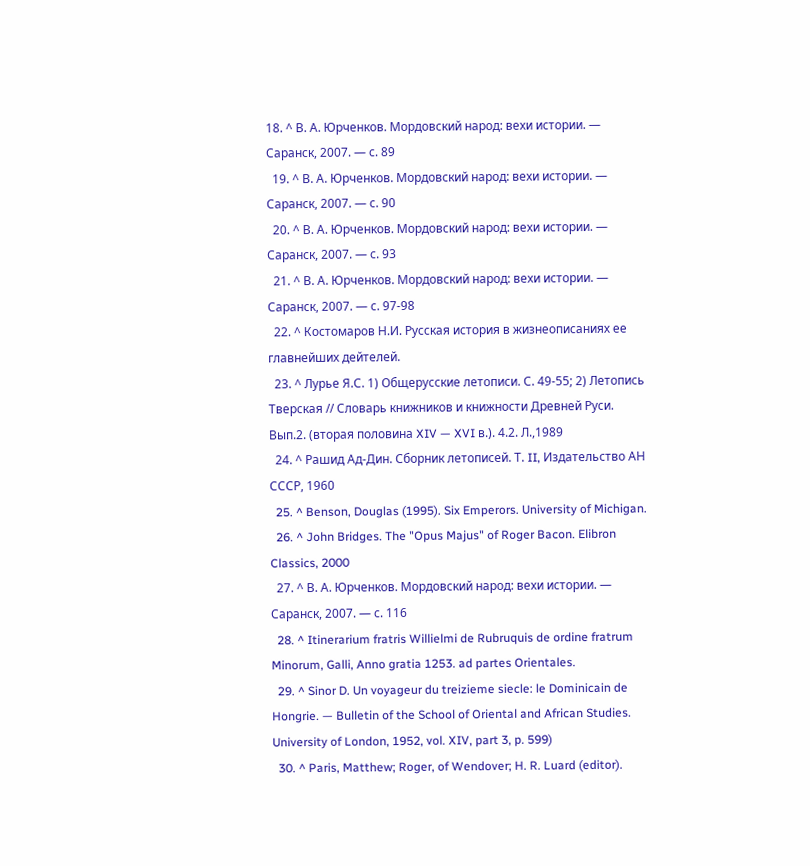18. ^ В. А. Юрченков. Мордовский народ: вехи истории. — Саранск, 2007. — с. 89
  19. ^ В. А. Юрченков. Мордовский народ: вехи истории. — Саранск, 2007. — с. 90
  20. ^ В. А. Юрченков. Мордовский народ: вехи истории. — Саранск, 2007. — с. 93
  21. ^ В. А. Юрченков. Мордовский народ: вехи истории. — Саранск, 2007. — с. 97-98
  22. ^ Костомаров Н.И. Русская история в жизнеописаниях ее главнейших дейтелей.
  23. ^ Лурье Я.С. 1) Общерусские летописи. С. 49-55; 2) Летопись Тверская // Словарь книжников и книжности Древней Руси. Вып.2. (вторая половина XIV — XVI в.). 4.2. Л.,1989
  24. ^ Рашид Ад-Дин. Сборник летописей. Т. II, Издательство АН СССР, 1960
  25. ^ Benson, Douglas (1995). Six Emperors. University of Michigan.
  26. ^ John Bridges. The "Opus Majus" of Roger Bacon. Elibron Classics, 2000
  27. ^ В. А. Юрченков. Мордовский народ: вехи истории. — Саранск, 2007. — с. 116
  28. ^ Itinerarium fratris Willielmi de Rubruquis de ordine fratrum Minorum, Galli, Anno gratia 1253. ad partes Orientales.
  29. ^ Sinor D. Un voyageur du treizieme siecle: le Dominicain de Hongrie. — Bulletin of the School of Oriental and African Studies. University of London, 1952, vol. XIV, part 3, p. 599)
  30. ^ Paris, Matthew; Roger, of Wendover; H. R. Luard (editor).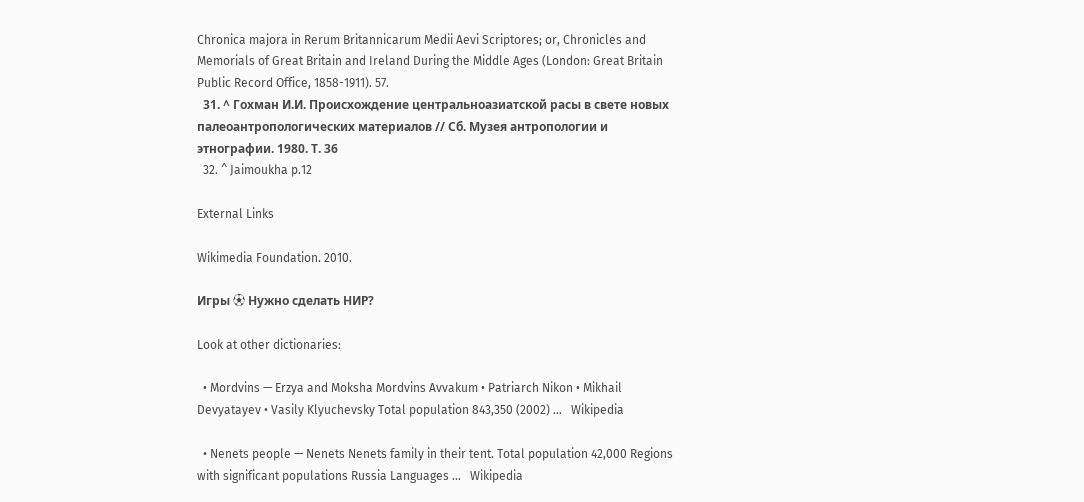Chronica majora in Rerum Britannicarum Medii Aevi Scriptores; or, Chronicles and Memorials of Great Britain and Ireland During the Middle Ages (London: Great Britain Public Record Office, 1858-1911). 57.
  31. ^ Гохман И.И. Происхождение центральноазиатской расы в свете новых палеоантропологических материалов // Сб. Музея антропологии и этнографии. 1980. Т. 36
  32. ^ Jaimoukha p.12

External Links

Wikimedia Foundation. 2010.

Игры ⚽ Нужно сделать НИР?

Look at other dictionaries:

  • Mordvins — Erzya and Moksha Mordvins Avvakum • Patriarch Nikon • Mikhail Devyatayev • Vasily Klyuchevsky Total population 843,350 (2002) …   Wikipedia

  • Nenets people — Nenets Nenets family in their tent. Total population 42,000 Regions with significant populations Russia Languages …   Wikipedia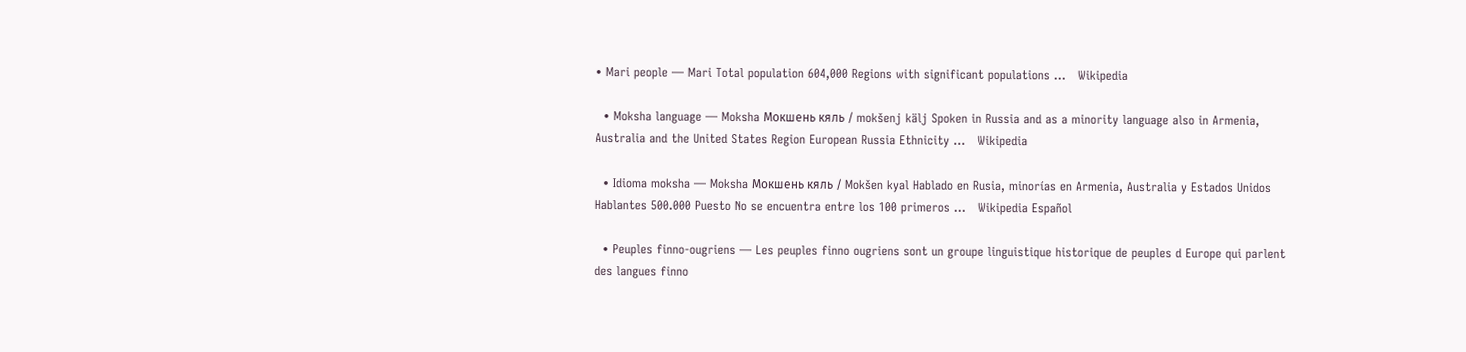• Mari people — Mari Total population 604,000 Regions with significant populations …   Wikipedia

  • Moksha language — Moksha Мокшень кяль / mokšenj kälj Spoken in Russia and as a minority language also in Armenia, Australia and the United States Region European Russia Ethnicity …   Wikipedia

  • Idioma moksha — Moksha Мокшень кяль / Mokšen kyal Hablado en Rusia, minorías en Armenia, Australia y Estados Unidos Hablantes 500.000 Puesto No se encuentra entre los 100 primeros …   Wikipedia Español

  • Peuples finno-ougriens — Les peuples finno ougriens sont un groupe linguistique historique de peuples d Europe qui parlent des langues finno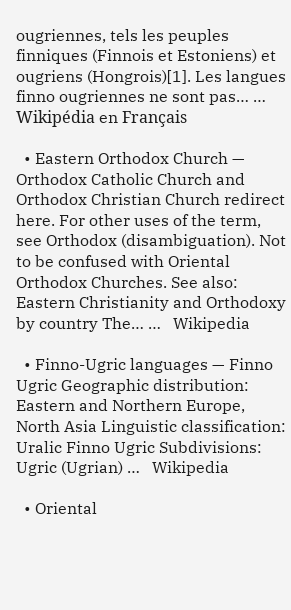ougriennes, tels les peuples finniques (Finnois et Estoniens) et ougriens (Hongrois)[1]. Les langues finno ougriennes ne sont pas… …   Wikipédia en Français

  • Eastern Orthodox Church — Orthodox Catholic Church and Orthodox Christian Church redirect here. For other uses of the term, see Orthodox (disambiguation). Not to be confused with Oriental Orthodox Churches. See also: Eastern Christianity and Orthodoxy by country The… …   Wikipedia

  • Finno-Ugric languages — Finno Ugric Geographic distribution: Eastern and Northern Europe, North Asia Linguistic classification: Uralic Finno Ugric Subdivisions: Ugric (Ugrian) …   Wikipedia

  • Oriental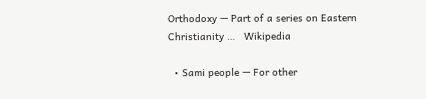Orthodoxy — Part of a series on Eastern Christianity …   Wikipedia

  • Sami people — For other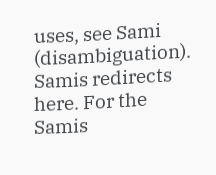uses, see Sami (disambiguation). Samis redirects here. For the Samis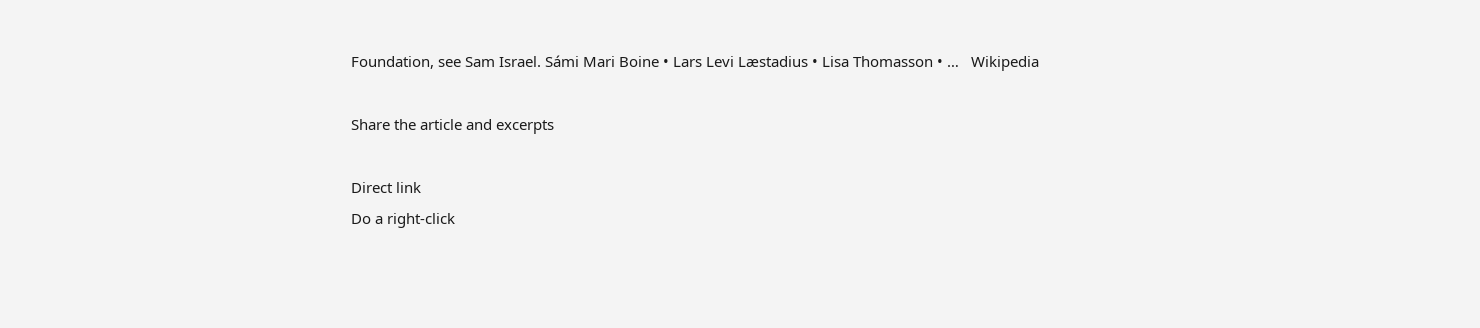Foundation, see Sam Israel. Sámi Mari Boine • Lars Levi Læstadius • Lisa Thomasson • …   Wikipedia

Share the article and excerpts

Direct link
Do a right-click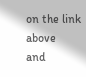on the link above
and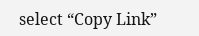select “Copy Link”